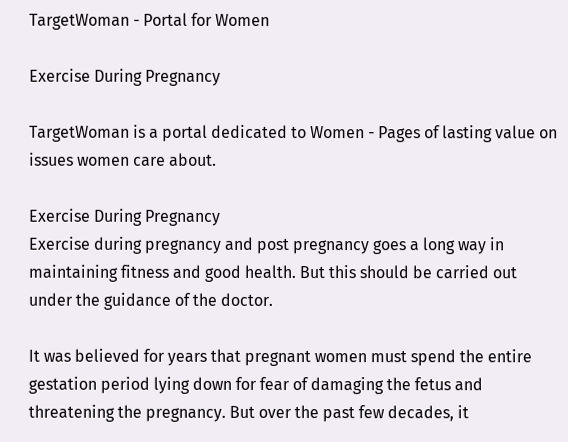TargetWoman - Portal for Women

Exercise During Pregnancy

TargetWoman is a portal dedicated to Women - Pages of lasting value on issues women care about.

Exercise During Pregnancy
Exercise during pregnancy and post pregnancy goes a long way in maintaining fitness and good health. But this should be carried out under the guidance of the doctor.

It was believed for years that pregnant women must spend the entire gestation period lying down for fear of damaging the fetus and threatening the pregnancy. But over the past few decades, it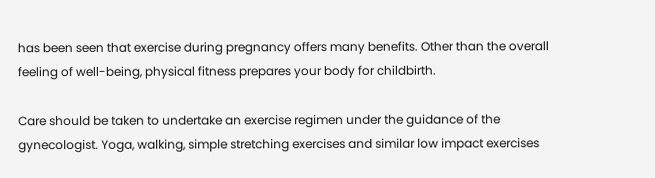has been seen that exercise during pregnancy offers many benefits. Other than the overall feeling of well-being, physical fitness prepares your body for childbirth.

Care should be taken to undertake an exercise regimen under the guidance of the gynecologist. Yoga, walking, simple stretching exercises and similar low impact exercises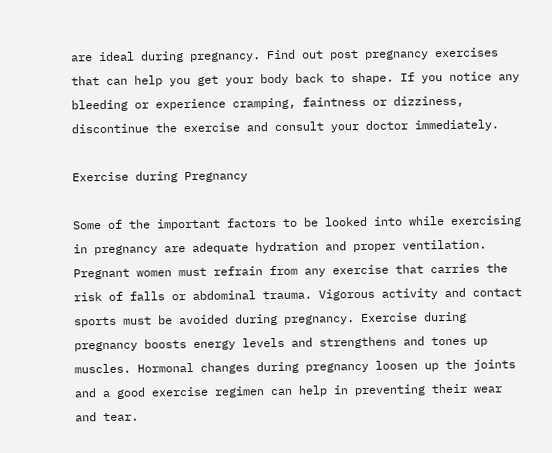are ideal during pregnancy. Find out post pregnancy exercises that can help you get your body back to shape. If you notice any bleeding or experience cramping, faintness or dizziness, discontinue the exercise and consult your doctor immediately.

Exercise during Pregnancy

Some of the important factors to be looked into while exercising in pregnancy are adequate hydration and proper ventilation. Pregnant women must refrain from any exercise that carries the risk of falls or abdominal trauma. Vigorous activity and contact sports must be avoided during pregnancy. Exercise during pregnancy boosts energy levels and strengthens and tones up muscles. Hormonal changes during pregnancy loosen up the joints and a good exercise regimen can help in preventing their wear and tear.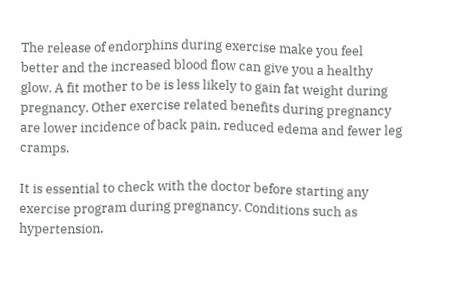The release of endorphins during exercise make you feel better and the increased blood flow can give you a healthy glow. A fit mother to be is less likely to gain fat weight during pregnancy. Other exercise related benefits during pregnancy are lower incidence of back pain, reduced edema and fewer leg cramps.

It is essential to check with the doctor before starting any exercise program during pregnancy. Conditions such as hypertension,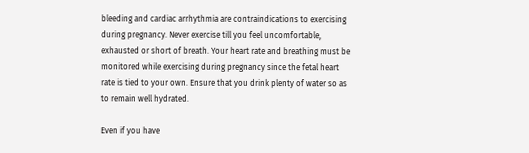bleeding and cardiac arrhythmia are contraindications to exercising during pregnancy. Never exercise till you feel uncomfortable, exhausted or short of breath. Your heart rate and breathing must be monitored while exercising during pregnancy since the fetal heart rate is tied to your own. Ensure that you drink plenty of water so as to remain well hydrated.

Even if you have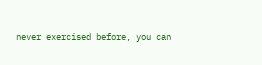never exercised before, you can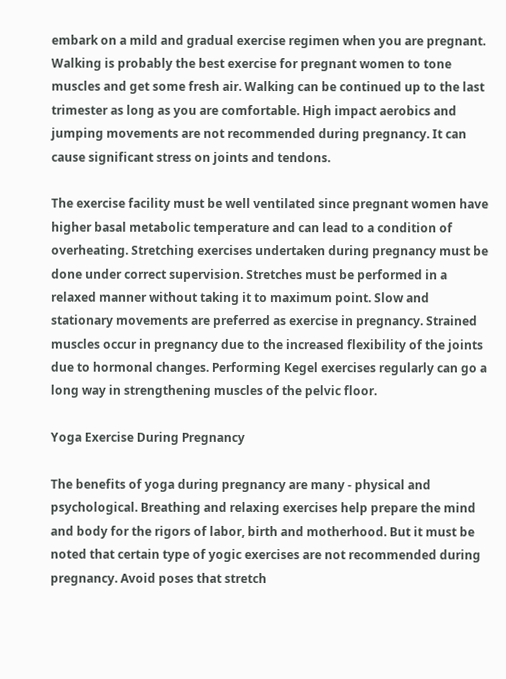embark on a mild and gradual exercise regimen when you are pregnant. Walking is probably the best exercise for pregnant women to tone muscles and get some fresh air. Walking can be continued up to the last trimester as long as you are comfortable. High impact aerobics and jumping movements are not recommended during pregnancy. It can cause significant stress on joints and tendons.

The exercise facility must be well ventilated since pregnant women have higher basal metabolic temperature and can lead to a condition of overheating. Stretching exercises undertaken during pregnancy must be done under correct supervision. Stretches must be performed in a relaxed manner without taking it to maximum point. Slow and stationary movements are preferred as exercise in pregnancy. Strained muscles occur in pregnancy due to the increased flexibility of the joints due to hormonal changes. Performing Kegel exercises regularly can go a long way in strengthening muscles of the pelvic floor.

Yoga Exercise During Pregnancy

The benefits of yoga during pregnancy are many - physical and psychological. Breathing and relaxing exercises help prepare the mind and body for the rigors of labor, birth and motherhood. But it must be noted that certain type of yogic exercises are not recommended during pregnancy. Avoid poses that stretch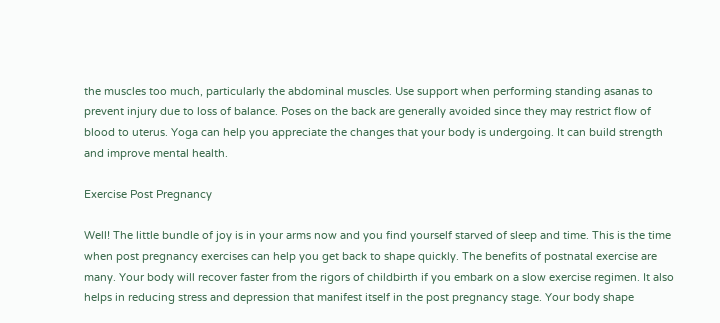the muscles too much, particularly the abdominal muscles. Use support when performing standing asanas to prevent injury due to loss of balance. Poses on the back are generally avoided since they may restrict flow of blood to uterus. Yoga can help you appreciate the changes that your body is undergoing. It can build strength and improve mental health.

Exercise Post Pregnancy

Well! The little bundle of joy is in your arms now and you find yourself starved of sleep and time. This is the time when post pregnancy exercises can help you get back to shape quickly. The benefits of postnatal exercise are many. Your body will recover faster from the rigors of childbirth if you embark on a slow exercise regimen. It also helps in reducing stress and depression that manifest itself in the post pregnancy stage. Your body shape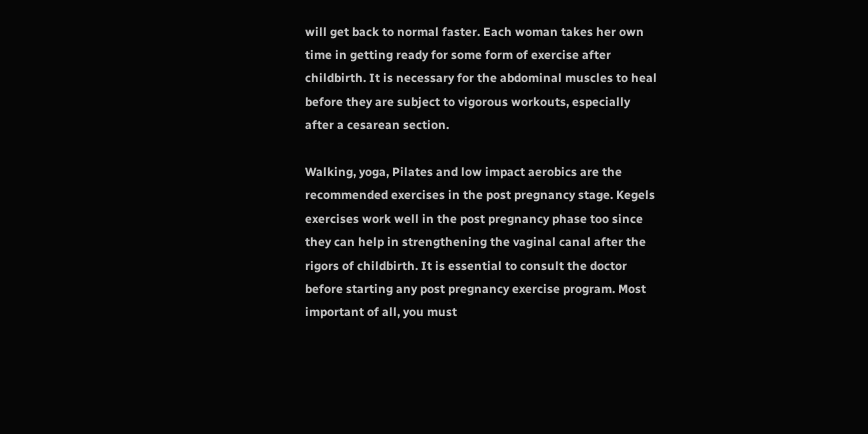will get back to normal faster. Each woman takes her own time in getting ready for some form of exercise after childbirth. It is necessary for the abdominal muscles to heal before they are subject to vigorous workouts, especially after a cesarean section.

Walking, yoga, Pilates and low impact aerobics are the recommended exercises in the post pregnancy stage. Kegels exercises work well in the post pregnancy phase too since they can help in strengthening the vaginal canal after the rigors of childbirth. It is essential to consult the doctor before starting any post pregnancy exercise program. Most important of all, you must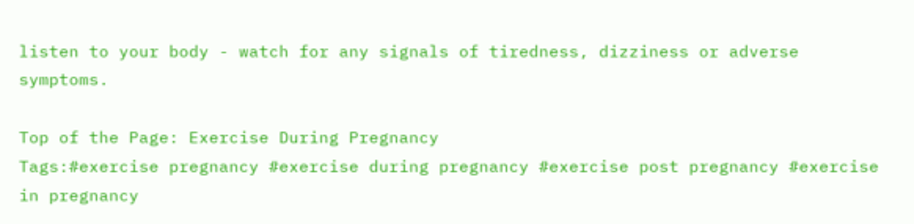listen to your body - watch for any signals of tiredness, dizziness or adverse symptoms.

Top of the Page: Exercise During Pregnancy
Tags:#exercise pregnancy #exercise during pregnancy #exercise post pregnancy #exercise in pregnancy